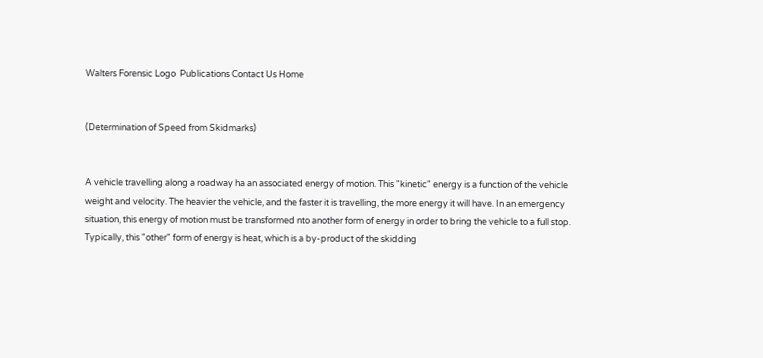Walters Forensic Logo  Publications Contact Us Home


(Determination of Speed from Skidmarks)


A vehicle travelling along a roadway ha an associated energy of motion. This "kinetic" energy is a function of the vehicle weight and velocity. The heavier the vehicle, and the faster it is travelling, the more energy it will have. In an emergency situation, this energy of motion must be transformed nto another form of energy in order to bring the vehicle to a full stop. Typically, this "other" form of energy is heat, which is a by-product of the skidding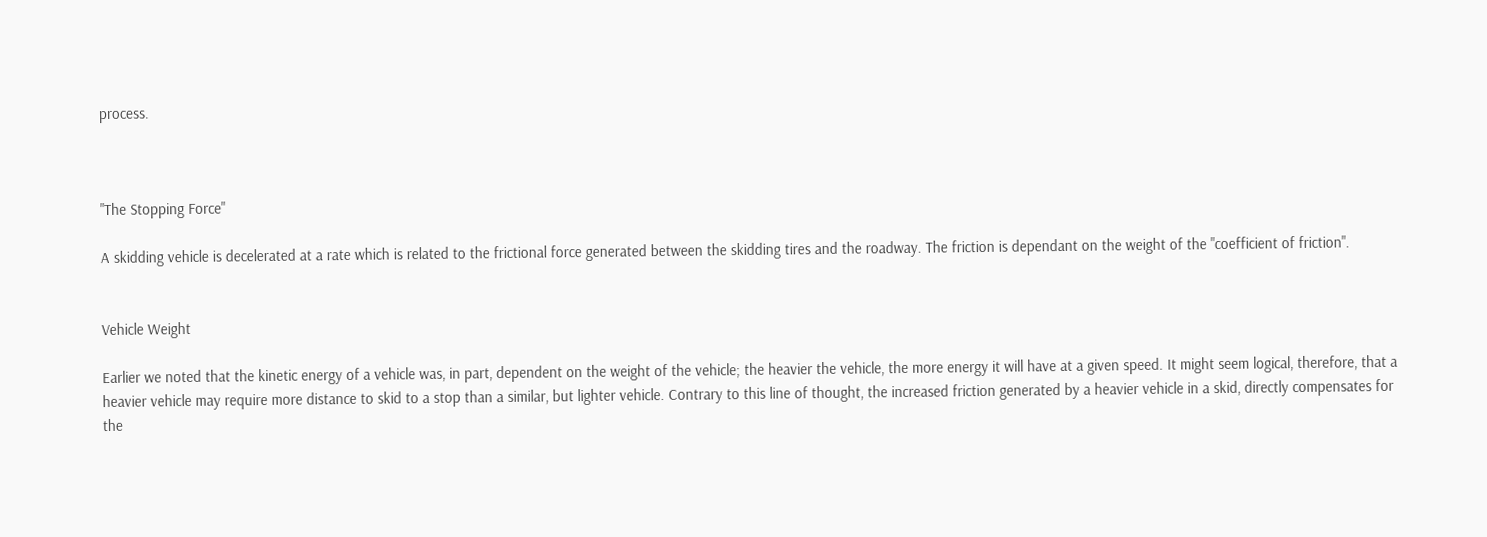process.



"The Stopping Force"

A skidding vehicle is decelerated at a rate which is related to the frictional force generated between the skidding tires and the roadway. The friction is dependant on the weight of the "coefficient of friction".


Vehicle Weight

Earlier we noted that the kinetic energy of a vehicle was, in part, dependent on the weight of the vehicle; the heavier the vehicle, the more energy it will have at a given speed. It might seem logical, therefore, that a heavier vehicle may require more distance to skid to a stop than a similar, but lighter vehicle. Contrary to this line of thought, the increased friction generated by a heavier vehicle in a skid, directly compensates for the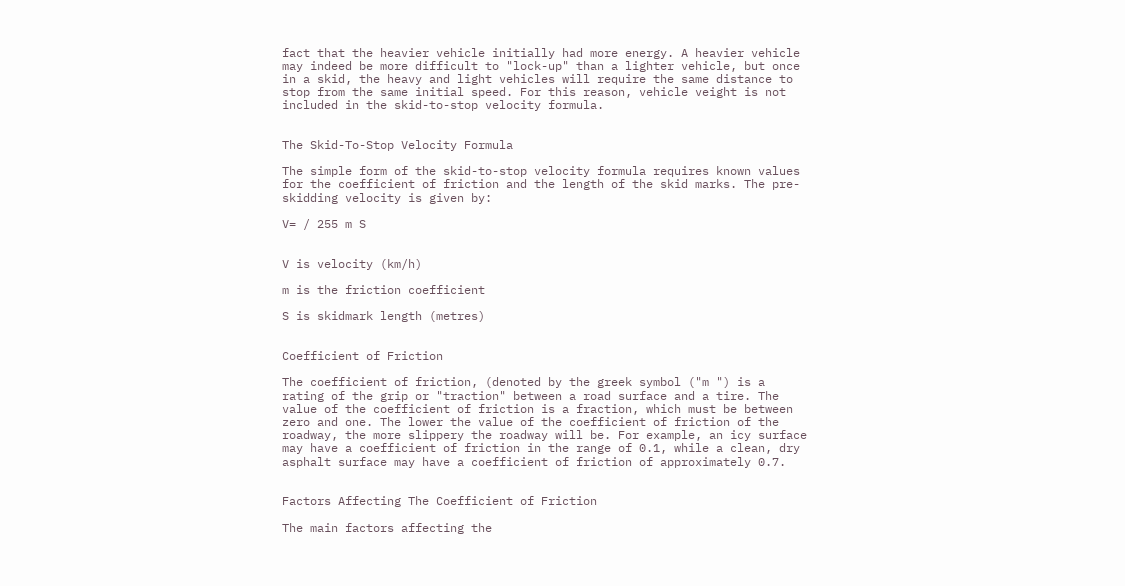fact that the heavier vehicle initially had more energy. A heavier vehicle may indeed be more difficult to "lock-up" than a lighter vehicle, but once in a skid, the heavy and light vehicles will require the same distance to stop from the same initial speed. For this reason, vehicle veight is not included in the skid-to-stop velocity formula.


The Skid-To-Stop Velocity Formula

The simple form of the skid-to-stop velocity formula requires known values for the coefficient of friction and the length of the skid marks. The pre-skidding velocity is given by:

V= / 255 m S


V is velocity (km/h)

m is the friction coefficient

S is skidmark length (metres)


Coefficient of Friction

The coefficient of friction, (denoted by the greek symbol ("m ") is a rating of the grip or "traction" between a road surface and a tire. The value of the coefficient of friction is a fraction, which must be between zero and one. The lower the value of the coefficient of friction of the roadway, the more slippery the roadway will be. For example, an icy surface may have a coefficient of friction in the range of 0.1, while a clean, dry asphalt surface may have a coefficient of friction of approximately 0.7.


Factors Affecting The Coefficient of Friction

The main factors affecting the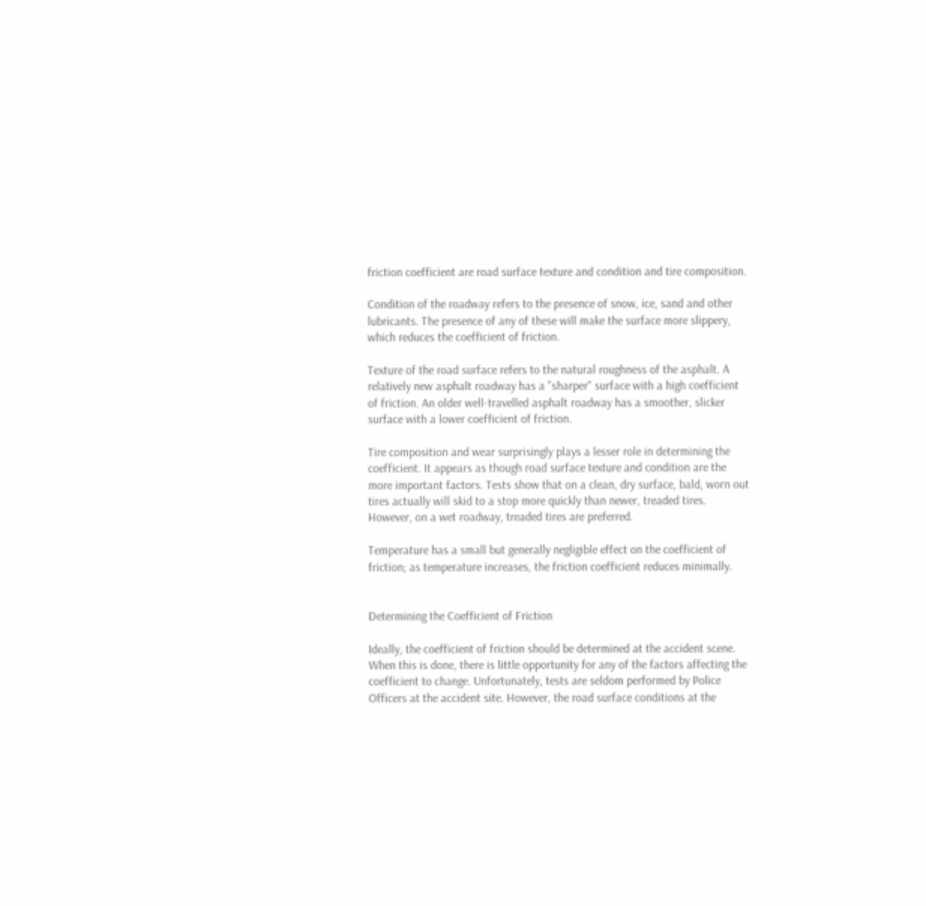friction coefficient are road surface texture and condition and tire composition.

Condition of the roadway refers to the presence of snow, ice, sand and other lubricants. The presence of any of these will make the surface more slippery, which reduces the coefficient of friction.

Texture of the road surface refers to the natural roughness of the asphalt. A relatively new asphalt roadway has a "sharper" surface with a high coefficient of friction. An older well-travelled asphalt roadway has a smoother, slicker surface with a lower coefficient of friction.

Tire composition and wear surprisingly plays a lesser role in determining the coefficient. It appears as though road surface texture and condition are the more important factors. Tests show that on a clean, dry surface, bald, worn out tires actually will skid to a stop more quickly than newer, treaded tires. However, on a wet roadway, treaded tires are preferred.

Temperature has a small but generally negligible effect on the coefficient of friction; as temperature increases, the friction coefficient reduces minimally.


Determining the Coefficient of Friction

Ideally, the coefficient of friction should be determined at the accident scene. When this is done, there is little opportunity for any of the factors affecting the coefficient to change. Unfortunately, tests are seldom performed by Police Officers at the accident site. However, the road surface conditions at the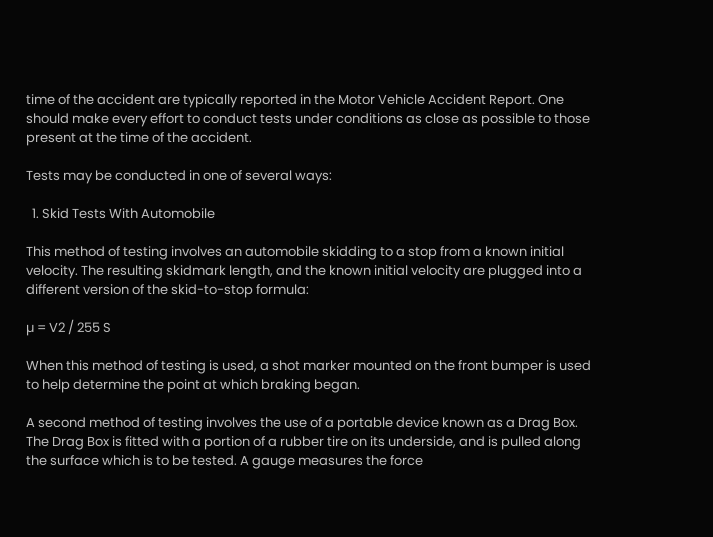time of the accident are typically reported in the Motor Vehicle Accident Report. One should make every effort to conduct tests under conditions as close as possible to those present at the time of the accident.

Tests may be conducted in one of several ways:

  1. Skid Tests With Automobile

This method of testing involves an automobile skidding to a stop from a known initial velocity. The resulting skidmark length, and the known initial velocity are plugged into a different version of the skid-to-stop formula:

µ = V2 / 255 S

When this method of testing is used, a shot marker mounted on the front bumper is used to help determine the point at which braking began.

A second method of testing involves the use of a portable device known as a Drag Box. The Drag Box is fitted with a portion of a rubber tire on its underside, and is pulled along the surface which is to be tested. A gauge measures the force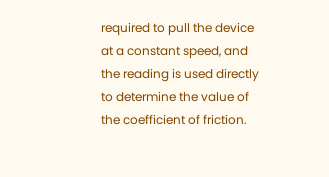required to pull the device at a constant speed, and the reading is used directly to determine the value of the coefficient of friction.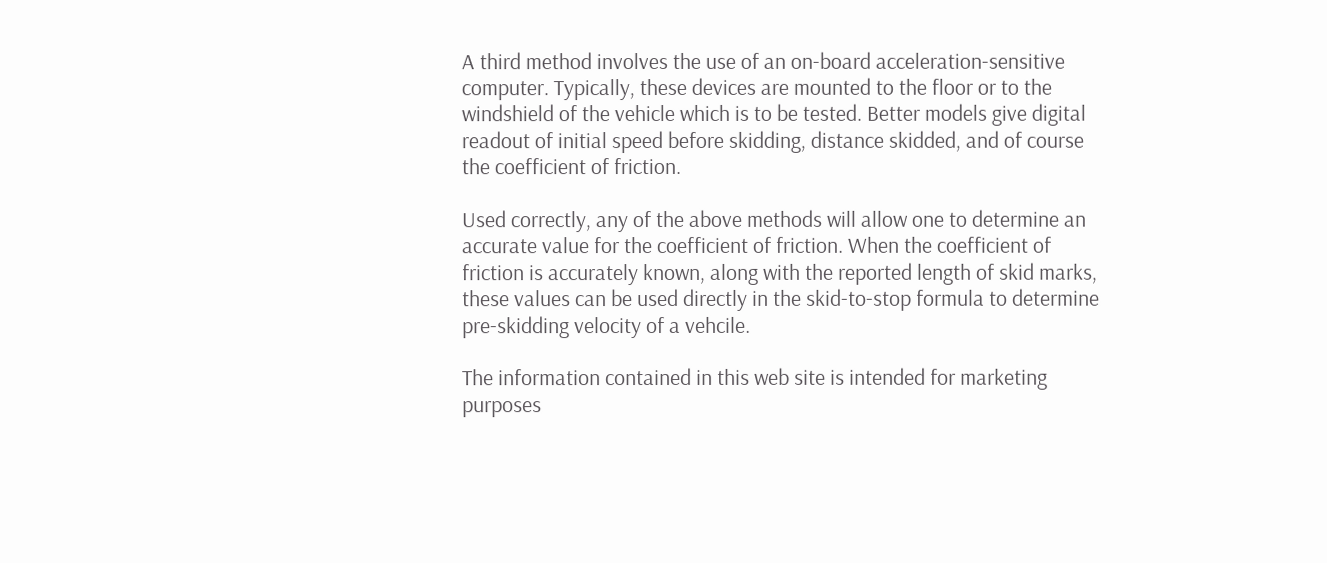A third method involves the use of an on-board acceleration-sensitive computer. Typically, these devices are mounted to the floor or to the windshield of the vehicle which is to be tested. Better models give digital readout of initial speed before skidding, distance skidded, and of course the coefficient of friction.

Used correctly, any of the above methods will allow one to determine an accurate value for the coefficient of friction. When the coefficient of friction is accurately known, along with the reported length of skid marks, these values can be used directly in the skid-to-stop formula to determine pre-skidding velocity of a vehcile.

The information contained in this web site is intended for marketing purposes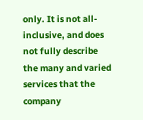only. It is not all-inclusive, and does not fully describe the many and varied services that the company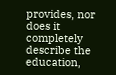provides, nor does it completely describe the education,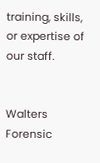training, skills, or expertise of our staff.


Walters Forensic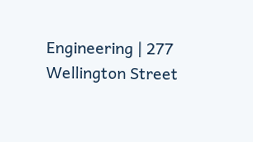Engineering | 277 Wellington Street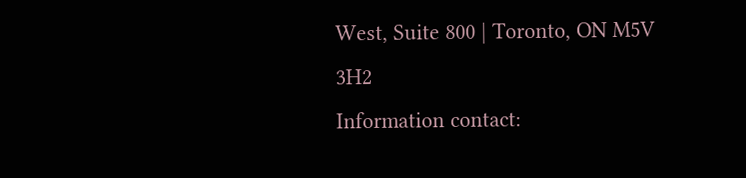West, Suite 800 | Toronto, ON M5V 3H2
Information contact: